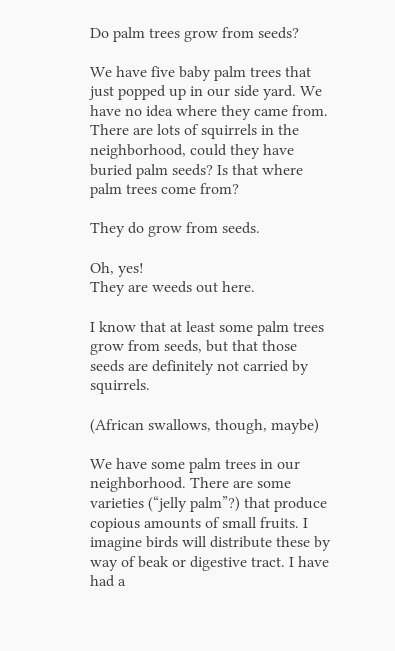Do palm trees grow from seeds?

We have five baby palm trees that just popped up in our side yard. We have no idea where they came from. There are lots of squirrels in the neighborhood, could they have buried palm seeds? Is that where palm trees come from?

They do grow from seeds.

Oh, yes!
They are weeds out here.

I know that at least some palm trees grow from seeds, but that those seeds are definitely not carried by squirrels.

(African swallows, though, maybe)

We have some palm trees in our neighborhood. There are some varieties (“jelly palm”?) that produce copious amounts of small fruits. I imagine birds will distribute these by way of beak or digestive tract. I have had a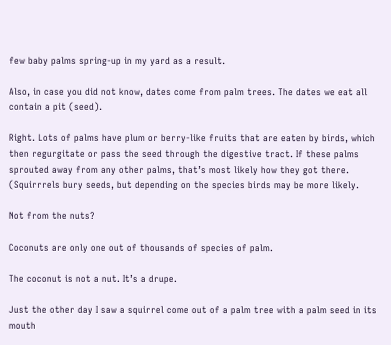few baby palms spring-up in my yard as a result.

Also, in case you did not know, dates come from palm trees. The dates we eat all contain a pit (seed).

Right. Lots of palms have plum or berry-like fruits that are eaten by birds, which then regurgitate or pass the seed through the digestive tract. If these palms sprouted away from any other palms, that’s most likely how they got there. (Squirrrels bury seeds, but depending on the species birds may be more likely.

Not from the nuts?

Coconuts are only one out of thousands of species of palm.

The coconut is not a nut. It’s a drupe.

Just the other day I saw a squirrel come out of a palm tree with a palm seed in its mouth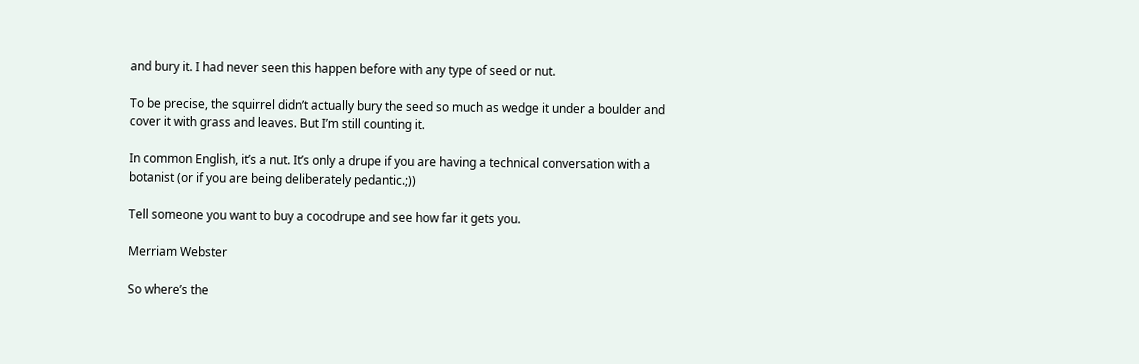and bury it. I had never seen this happen before with any type of seed or nut.

To be precise, the squirrel didn’t actually bury the seed so much as wedge it under a boulder and cover it with grass and leaves. But I’m still counting it.

In common English, it’s a nut. It’s only a drupe if you are having a technical conversation with a botanist (or if you are being deliberately pedantic.;))

Tell someone you want to buy a cocodrupe and see how far it gets you.

Merriam Webster

So where’s the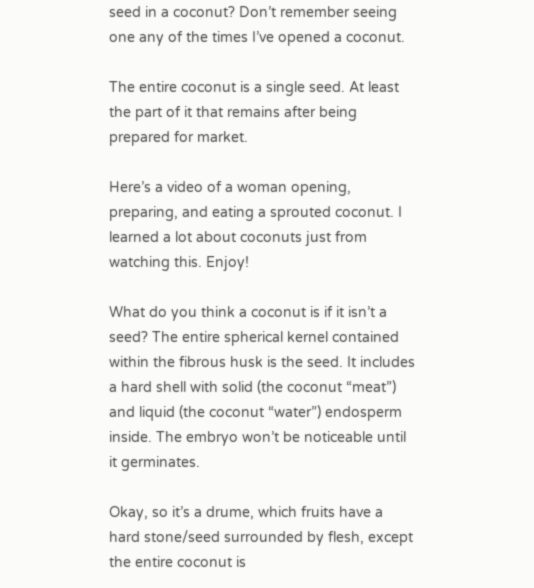seed in a coconut? Don’t remember seeing one any of the times I’ve opened a coconut.

The entire coconut is a single seed. At least the part of it that remains after being prepared for market.

Here’s a video of a woman opening, preparing, and eating a sprouted coconut. I learned a lot about coconuts just from watching this. Enjoy!

What do you think a coconut is if it isn’t a seed? The entire spherical kernel contained within the fibrous husk is the seed. It includes a hard shell with solid (the coconut “meat”) and liquid (the coconut “water”) endosperm inside. The embryo won’t be noticeable until it germinates.

Okay, so it’s a drume, which fruits have a hard stone/seed surrounded by flesh, except the entire coconut is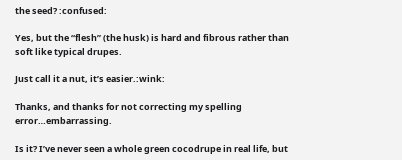the seed? :confused:

Yes, but the “flesh” (the husk) is hard and fibrous rather than soft like typical drupes.

Just call it a nut, it’s easier.:wink:

Thanks, and thanks for not correcting my spelling error…embarrassing.

Is it? I’ve never seen a whole green cocodrupe in real life, but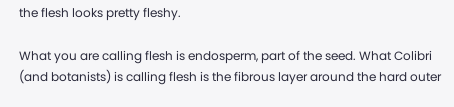the flesh looks pretty fleshy.

What you are calling flesh is endosperm, part of the seed. What Colibri (and botanists) is calling flesh is the fibrous layer around the hard outer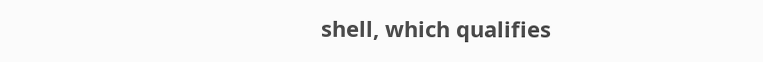shell, which qualifies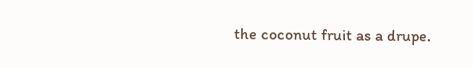the coconut fruit as a drupe.